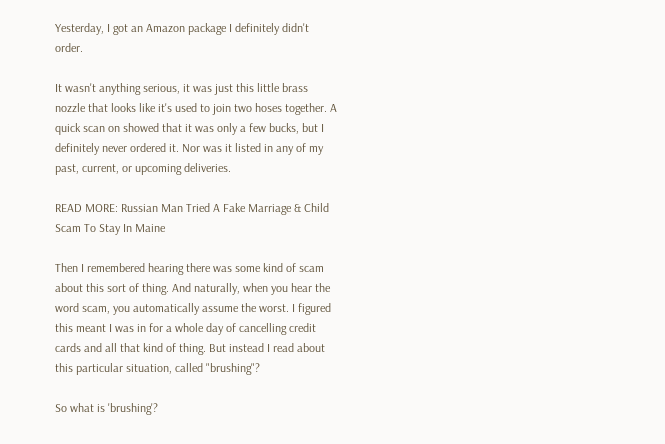Yesterday, I got an Amazon package I definitely didn't order.

It wasn't anything serious, it was just this little brass nozzle that looks like it's used to join two hoses together. A quick scan on showed that it was only a few bucks, but I definitely never ordered it. Nor was it listed in any of my past, current, or upcoming deliveries.

READ MORE: Russian Man Tried A Fake Marriage & Child Scam To Stay In Maine

Then I remembered hearing there was some kind of scam about this sort of thing. And naturally, when you hear the word scam, you automatically assume the worst. I figured this meant I was in for a whole day of cancelling credit cards and all that kind of thing. But instead I read about this particular situation, called "brushing"?

So what is 'brushing'?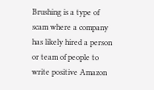Brushing is a type of scam where a company has likely hired a person or team of people to write positive Amazon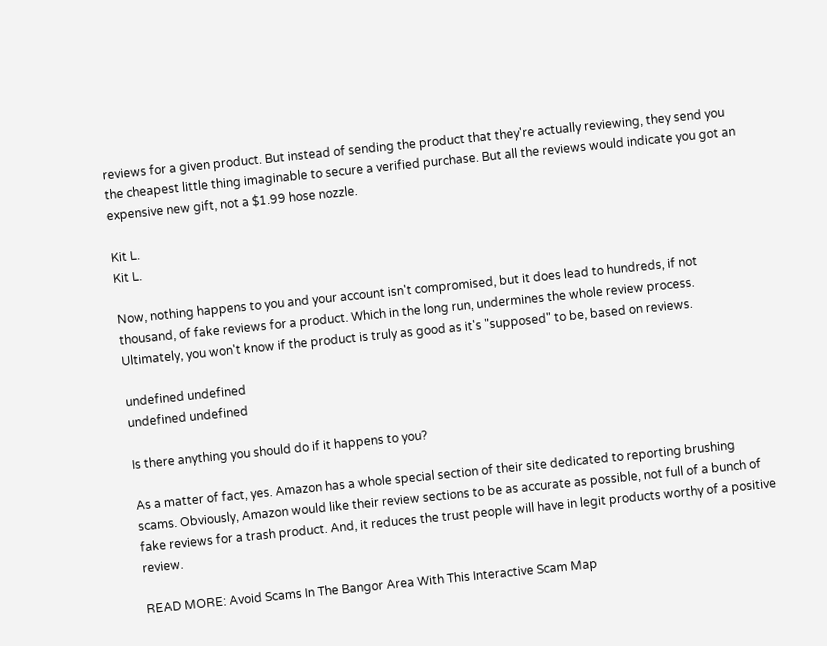reviews for a given product. But instead of sending the product that they're actually reviewing, they send you the cheapest little thing imaginable to secure a verified purchase. But all the reviews would indicate you got an expensive new gift, not a $1.99 hose nozzle.

Kit L.
Kit L.

Now, nothing happens to you and your account isn't compromised, but it does lead to hundreds, if not thousand, of fake reviews for a product. Which in the long run, undermines the whole review process. Ultimately, you won't know if the product is truly as good as it's "supposed" to be, based on reviews.

undefined undefined
undefined undefined

Is there anything you should do if it happens to you?

As a matter of fact, yes. Amazon has a whole special section of their site dedicated to reporting brushing scams. Obviously, Amazon would like their review sections to be as accurate as possible, not full of a bunch of fake reviews for a trash product. And, it reduces the trust people will have in legit products worthy of a positive review.

READ MORE: Avoid Scams In The Bangor Area With This Interactive Scam Map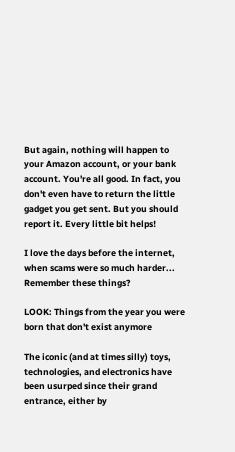But again, nothing will happen to your Amazon account, or your bank account. You're all good. In fact, you don't even have to return the little gadget you get sent. But you should report it. Every little bit helps!

I love the days before the internet, when scams were so much harder... Remember these things?

LOOK: Things from the year you were born that don't exist anymore

The iconic (and at times silly) toys, technologies, and electronics have been usurped since their grand entrance, either by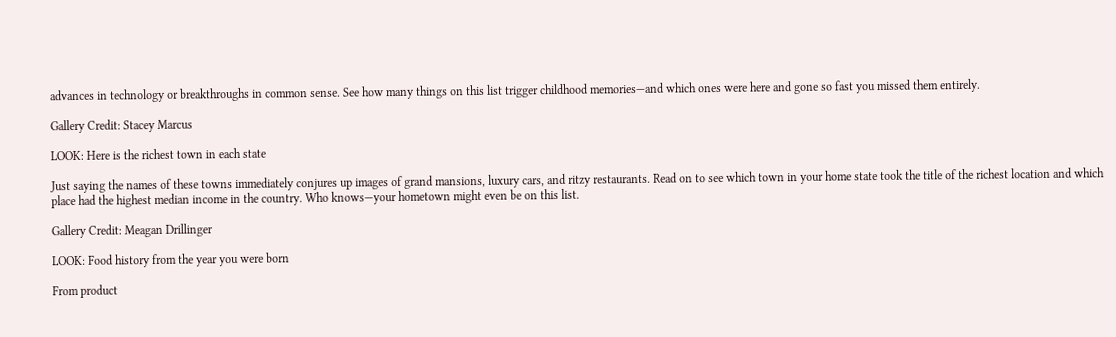advances in technology or breakthroughs in common sense. See how many things on this list trigger childhood memories—and which ones were here and gone so fast you missed them entirely.

Gallery Credit: Stacey Marcus

LOOK: Here is the richest town in each state

Just saying the names of these towns immediately conjures up images of grand mansions, luxury cars, and ritzy restaurants. Read on to see which town in your home state took the title of the richest location and which place had the highest median income in the country. Who knows—your hometown might even be on this list.

Gallery Credit: Meagan Drillinger

LOOK: Food history from the year you were born

From product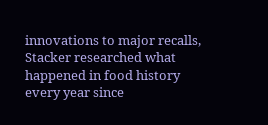innovations to major recalls, Stacker researched what happened in food history every year since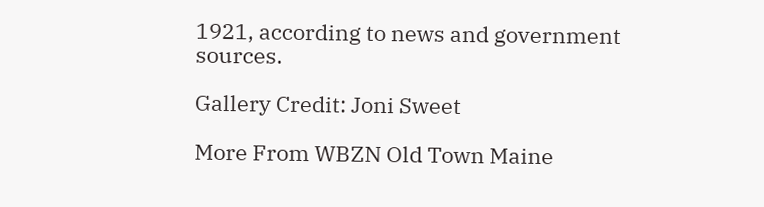1921, according to news and government sources.

Gallery Credit: Joni Sweet

More From WBZN Old Town Maine